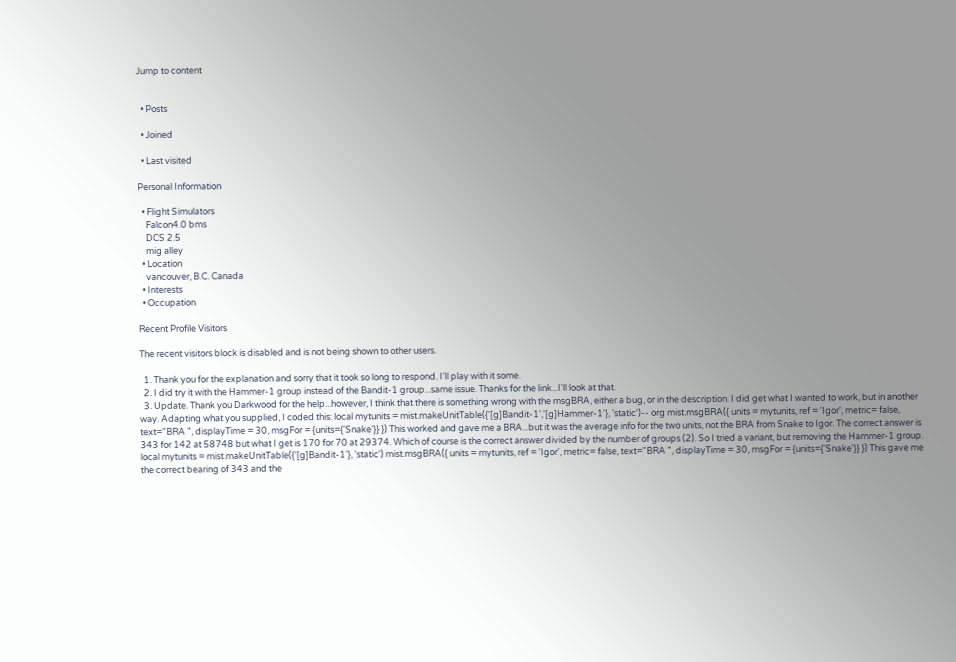Jump to content


  • Posts

  • Joined

  • Last visited

Personal Information

  • Flight Simulators
    Falcon4.0 bms
    DCS 2.5
    mig alley
  • Location
    vancouver, B.C. Canada
  • Interests
  • Occupation

Recent Profile Visitors

The recent visitors block is disabled and is not being shown to other users.

  1. Thank you for the explanation and sorry that it took so long to respond. I'll play with it some.
  2. I did try it with the Hammer-1 group instead of the Bandit-1 group...same issue. Thanks for the link...I'll look at that.
  3. Update. Thank you Darkwood for the help...however, I think that there is something wrong with the msgBRA, either a bug, or in the description. I did get what I wanted to work, but in another way. Adapting what you supplied, I coded this: local mytunits = mist.makeUnitTable({'[g]Bandit-1','[g]Hammer-1'}, 'static')-- org mist.msgBRA({ units = mytunits, ref = 'Igor', metric= false, text="BRA ", displayTime = 30, msgFor = {units={'Snake'}} }) This worked and gave me a BRA...but it was the average info for the two units, not the BRA from Snake to Igor. The correct answer is 343 for 142 at 58748 but what I get is 170 for 70 at 29374. Which of course is the correct answer divided by the number of groups (2). So I tried a variant, but removing the Hammer-1 group. local mytunits = mist.makeUnitTable({'[g]Bandit-1'}, 'static') mist.msgBRA({ units = mytunits, ref = 'Igor', metric= false, text="BRA ", displayTime = 30, msgFor = {units={'Snake'}} }) This gave me the correct bearing of 343 and the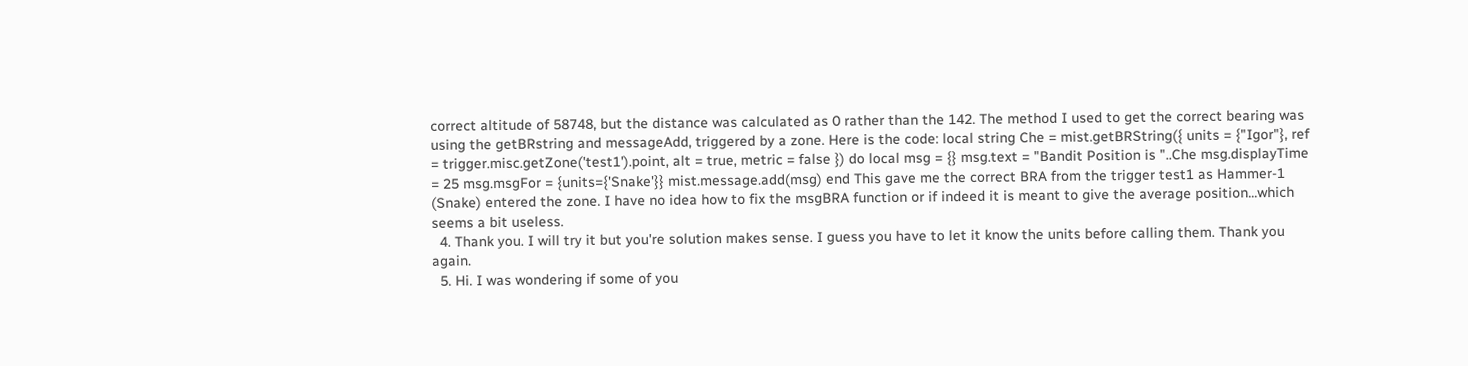correct altitude of 58748, but the distance was calculated as 0 rather than the 142. The method I used to get the correct bearing was using the getBRstring and messageAdd, triggered by a zone. Here is the code: local string Che = mist.getBRString({ units = {"Igor"}, ref = trigger.misc.getZone('test1').point, alt = true, metric = false }) do local msg = {} msg.text = "Bandit Position is "..Che msg.displayTime = 25 msg.msgFor = {units={'Snake'}} mist.message.add(msg) end This gave me the correct BRA from the trigger test1 as Hammer-1 (Snake) entered the zone. I have no idea how to fix the msgBRA function or if indeed it is meant to give the average position...which seems a bit useless.
  4. Thank you. I will try it but you're solution makes sense. I guess you have to let it know the units before calling them. Thank you again.
  5. Hi. I was wondering if some of you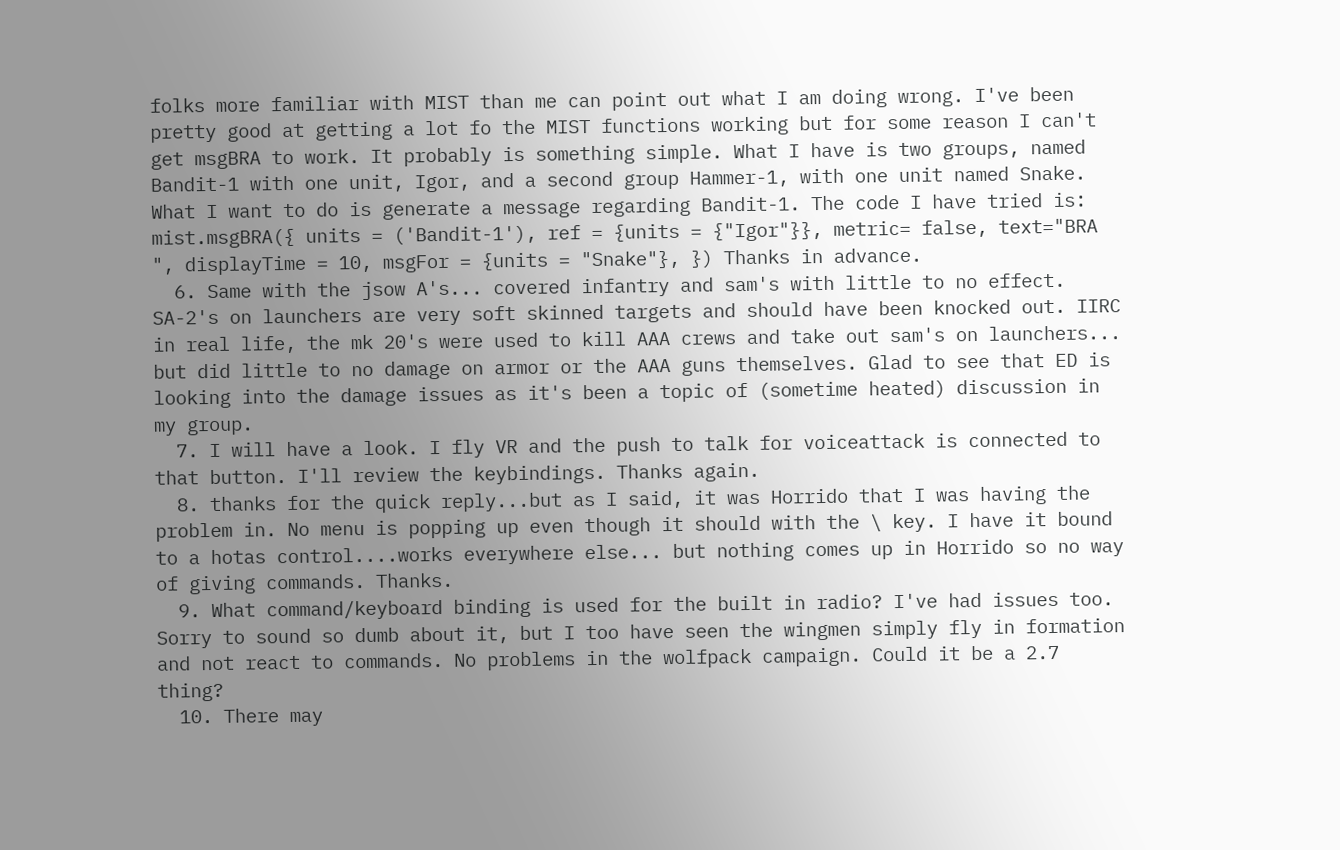folks more familiar with MIST than me can point out what I am doing wrong. I've been pretty good at getting a lot fo the MIST functions working but for some reason I can't get msgBRA to work. It probably is something simple. What I have is two groups, named Bandit-1 with one unit, Igor, and a second group Hammer-1, with one unit named Snake. What I want to do is generate a message regarding Bandit-1. The code I have tried is: mist.msgBRA({ units = ('Bandit-1'), ref = {units = {"Igor"}}, metric= false, text="BRA ", displayTime = 10, msgFor = {units = "Snake"}, }) Thanks in advance.
  6. Same with the jsow A's... covered infantry and sam's with little to no effect. SA-2's on launchers are very soft skinned targets and should have been knocked out. IIRC in real life, the mk 20's were used to kill AAA crews and take out sam's on launchers... but did little to no damage on armor or the AAA guns themselves. Glad to see that ED is looking into the damage issues as it's been a topic of (sometime heated) discussion in my group.
  7. I will have a look. I fly VR and the push to talk for voiceattack is connected to that button. I'll review the keybindings. Thanks again.
  8. thanks for the quick reply...but as I said, it was Horrido that I was having the problem in. No menu is popping up even though it should with the \ key. I have it bound to a hotas control....works everywhere else... but nothing comes up in Horrido so no way of giving commands. Thanks.
  9. What command/keyboard binding is used for the built in radio? I've had issues too. Sorry to sound so dumb about it, but I too have seen the wingmen simply fly in formation and not react to commands. No problems in the wolfpack campaign. Could it be a 2.7 thing?
  10. There may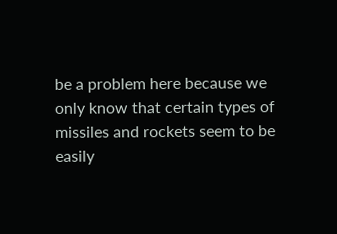be a problem here because we only know that certain types of missiles and rockets seem to be easily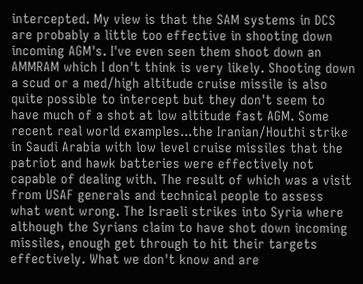intercepted. My view is that the SAM systems in DCS are probably a little too effective in shooting down incoming AGM's. I've even seen them shoot down an AMMRAM which I don't think is very likely. Shooting down a scud or a med/high altitude cruise missile is also quite possible to intercept but they don't seem to have much of a shot at low altitude fast AGM. Some recent real world examples...the Iranian/Houthi strike in Saudi Arabia with low level cruise missiles that the patriot and hawk batteries were effectively not capable of dealing with. The result of which was a visit from USAF generals and technical people to assess what went wrong. The Israeli strikes into Syria where although the Syrians claim to have shot down incoming missiles, enough get through to hit their targets effectively. What we don't know and are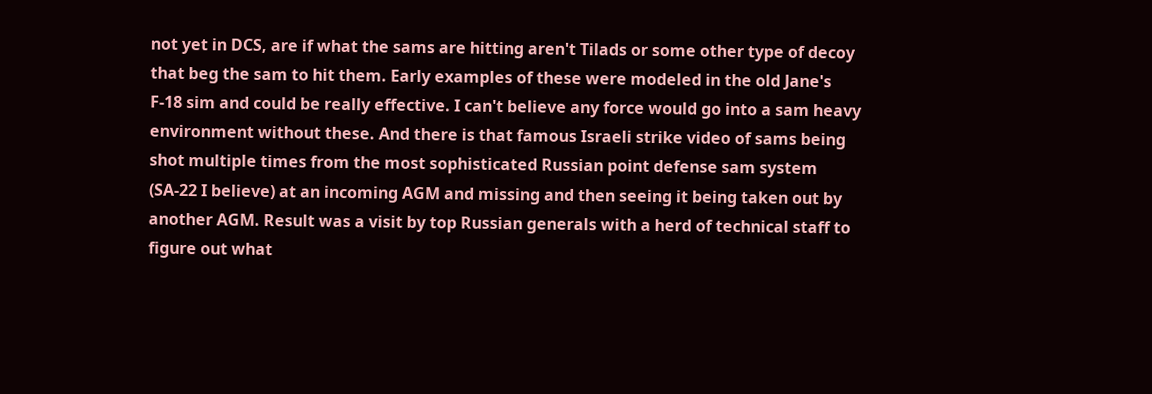not yet in DCS, are if what the sams are hitting aren't Tilads or some other type of decoy that beg the sam to hit them. Early examples of these were modeled in the old Jane's F-18 sim and could be really effective. I can't believe any force would go into a sam heavy environment without these. And there is that famous Israeli strike video of sams being shot multiple times from the most sophisticated Russian point defense sam system (SA-22 I believe) at an incoming AGM and missing and then seeing it being taken out by another AGM. Result was a visit by top Russian generals with a herd of technical staff to figure out what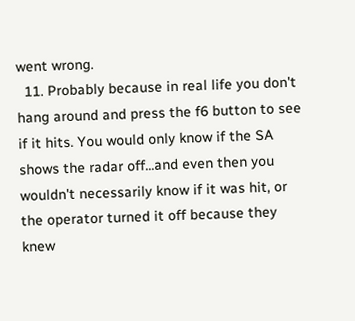went wrong.
  11. Probably because in real life you don't hang around and press the f6 button to see if it hits. You would only know if the SA shows the radar off...and even then you wouldn't necessarily know if it was hit, or the operator turned it off because they knew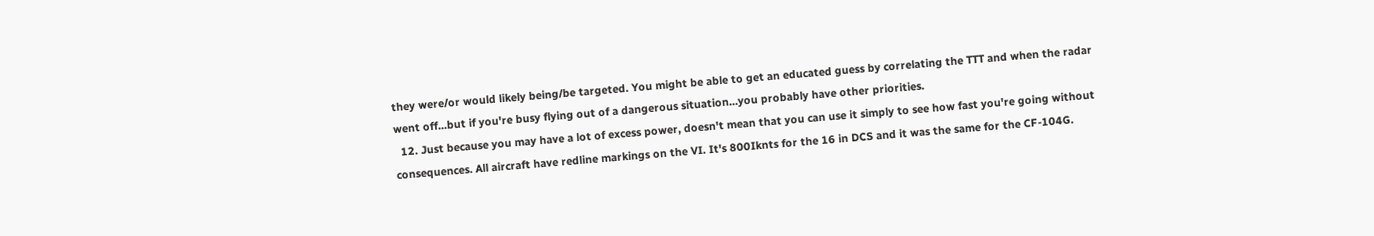they were/or would likely being/be targeted. You might be able to get an educated guess by correlating the TTT and when the radar went off...but if you're busy flying out of a dangerous situation...you probably have other priorities.
  12. Just because you may have a lot of excess power, doesn't mean that you can use it simply to see how fast you're going without consequences. All aircraft have redline markings on the VI. It's 800Iknts for the 16 in DCS and it was the same for the CF-104G.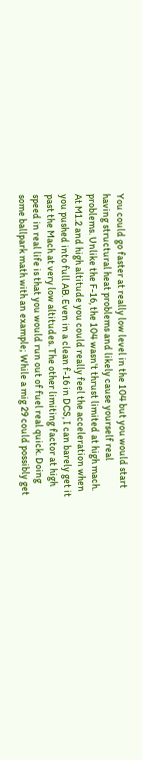You could go faster at really low level in the 104 but you would start having structural heat problems and likely cause yourself real problems. Unlike the F-16, the 104 wasn't thrust limited at high mach. At M1.2 and high altitude you could really feel the acceleration when you pushed into full AB. Even in a clean f-16 in DCS, I can barely get it past the Mach at very low altitudes. The other limiting factor at high speed in real life is that you would run out of fuel real quick. Doing some ballpark math with an example; While a mig 29 could possibly get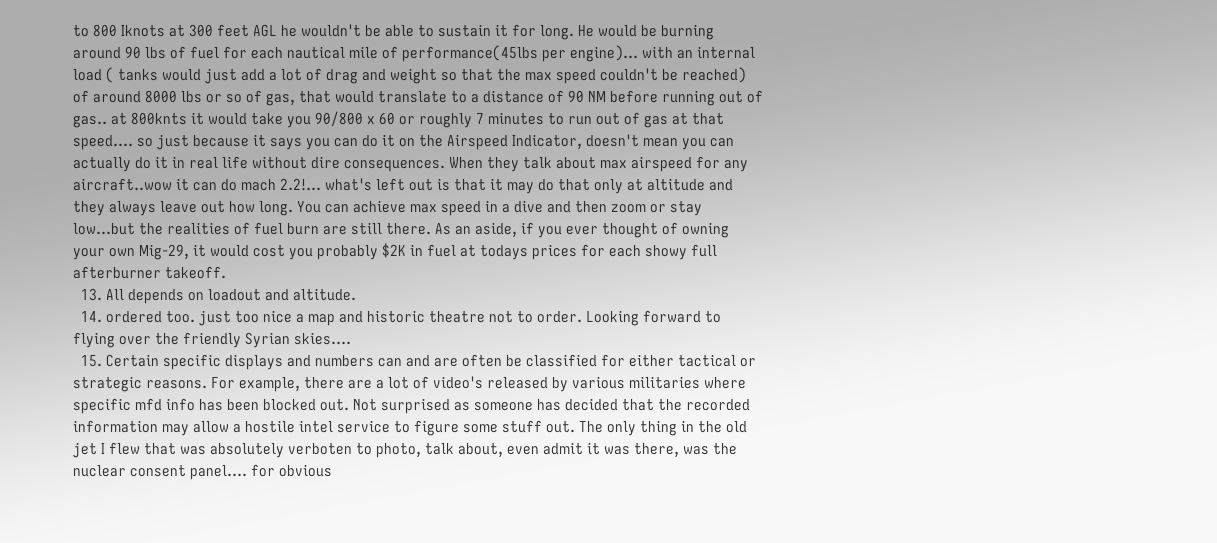to 800 Iknots at 300 feet AGL he wouldn't be able to sustain it for long. He would be burning around 90 lbs of fuel for each nautical mile of performance(45lbs per engine)... with an internal load ( tanks would just add a lot of drag and weight so that the max speed couldn't be reached) of around 8000 lbs or so of gas, that would translate to a distance of 90 NM before running out of gas.. at 800knts it would take you 90/800 x 60 or roughly 7 minutes to run out of gas at that speed.... so just because it says you can do it on the Airspeed Indicator, doesn't mean you can actually do it in real life without dire consequences. When they talk about max airspeed for any aircraft..wow it can do mach 2.2!... what's left out is that it may do that only at altitude and they always leave out how long. You can achieve max speed in a dive and then zoom or stay low...but the realities of fuel burn are still there. As an aside, if you ever thought of owning your own Mig-29, it would cost you probably $2K in fuel at todays prices for each showy full afterburner takeoff.
  13. All depends on loadout and altitude.
  14. ordered too. just too nice a map and historic theatre not to order. Looking forward to flying over the friendly Syrian skies....
  15. Certain specific displays and numbers can and are often be classified for either tactical or strategic reasons. For example, there are a lot of video's released by various militaries where specific mfd info has been blocked out. Not surprised as someone has decided that the recorded information may allow a hostile intel service to figure some stuff out. The only thing in the old jet I flew that was absolutely verboten to photo, talk about, even admit it was there, was the nuclear consent panel.... for obvious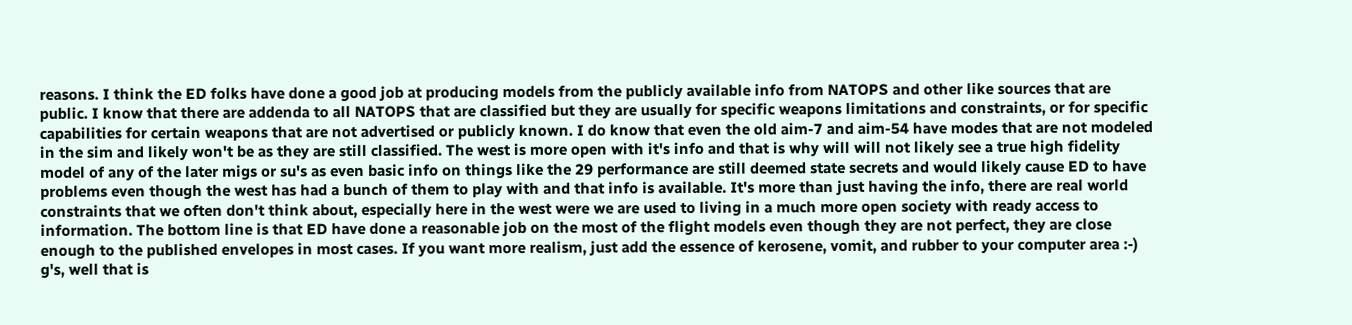reasons. I think the ED folks have done a good job at producing models from the publicly available info from NATOPS and other like sources that are public. I know that there are addenda to all NATOPS that are classified but they are usually for specific weapons limitations and constraints, or for specific capabilities for certain weapons that are not advertised or publicly known. I do know that even the old aim-7 and aim-54 have modes that are not modeled in the sim and likely won't be as they are still classified. The west is more open with it's info and that is why will will not likely see a true high fidelity model of any of the later migs or su's as even basic info on things like the 29 performance are still deemed state secrets and would likely cause ED to have problems even though the west has had a bunch of them to play with and that info is available. It's more than just having the info, there are real world constraints that we often don't think about, especially here in the west were we are used to living in a much more open society with ready access to information. The bottom line is that ED have done a reasonable job on the most of the flight models even though they are not perfect, they are close enough to the published envelopes in most cases. If you want more realism, just add the essence of kerosene, vomit, and rubber to your computer area :-) g's, well that is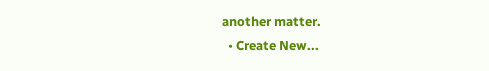another matter.
  • Create New...